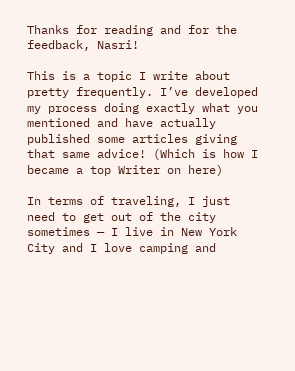Thanks for reading and for the feedback, Nasri!

This is a topic I write about pretty frequently. I’ve developed my process doing exactly what you mentioned and have actually published some articles giving that same advice! (Which is how I became a top Writer on here)

In terms of traveling, I just need to get out of the city sometimes — I live in New York City and I love camping and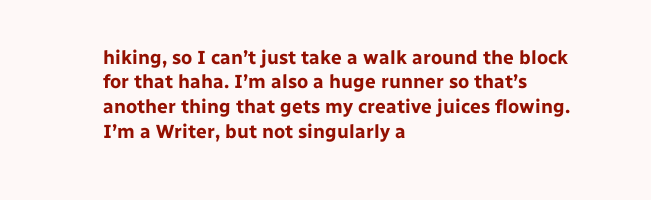hiking, so I can’t just take a walk around the block for that haha. I’m also a huge runner so that’s another thing that gets my creative juices flowing. I’m a Writer, but not singularly a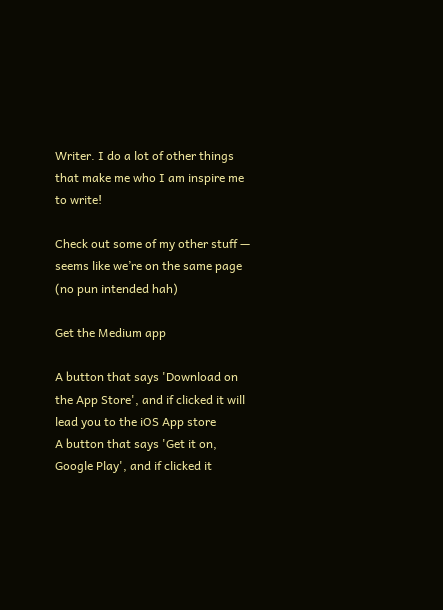Writer. I do a lot of other things that make me who I am inspire me to write!

Check out some of my other stuff — seems like we’re on the same page (no pun intended hah)

Get the Medium app

A button that says 'Download on the App Store', and if clicked it will lead you to the iOS App store
A button that says 'Get it on, Google Play', and if clicked it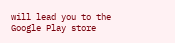will lead you to the Google Play store